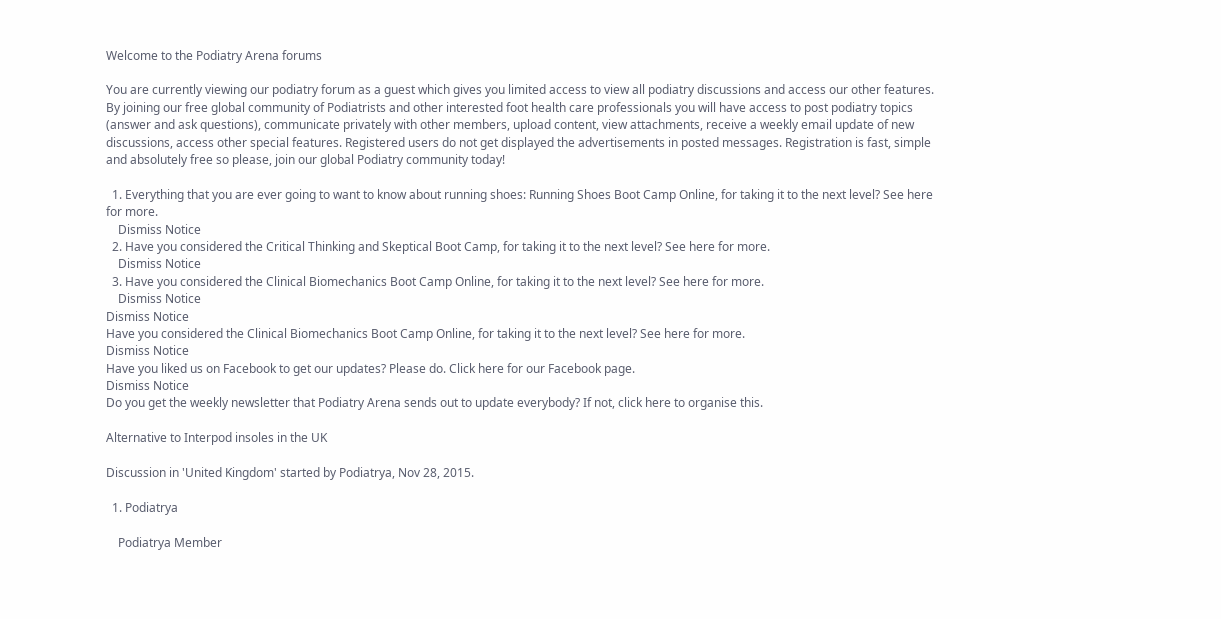Welcome to the Podiatry Arena forums

You are currently viewing our podiatry forum as a guest which gives you limited access to view all podiatry discussions and access our other features. By joining our free global community of Podiatrists and other interested foot health care professionals you will have access to post podiatry topics (answer and ask questions), communicate privately with other members, upload content, view attachments, receive a weekly email update of new discussions, access other special features. Registered users do not get displayed the advertisements in posted messages. Registration is fast, simple and absolutely free so please, join our global Podiatry community today!

  1. Everything that you are ever going to want to know about running shoes: Running Shoes Boot Camp Online, for taking it to the next level? See here for more.
    Dismiss Notice
  2. Have you considered the Critical Thinking and Skeptical Boot Camp, for taking it to the next level? See here for more.
    Dismiss Notice
  3. Have you considered the Clinical Biomechanics Boot Camp Online, for taking it to the next level? See here for more.
    Dismiss Notice
Dismiss Notice
Have you considered the Clinical Biomechanics Boot Camp Online, for taking it to the next level? See here for more.
Dismiss Notice
Have you liked us on Facebook to get our updates? Please do. Click here for our Facebook page.
Dismiss Notice
Do you get the weekly newsletter that Podiatry Arena sends out to update everybody? If not, click here to organise this.

Alternative to Interpod insoles in the UK

Discussion in 'United Kingdom' started by Podiatrya, Nov 28, 2015.

  1. Podiatrya

    Podiatrya Member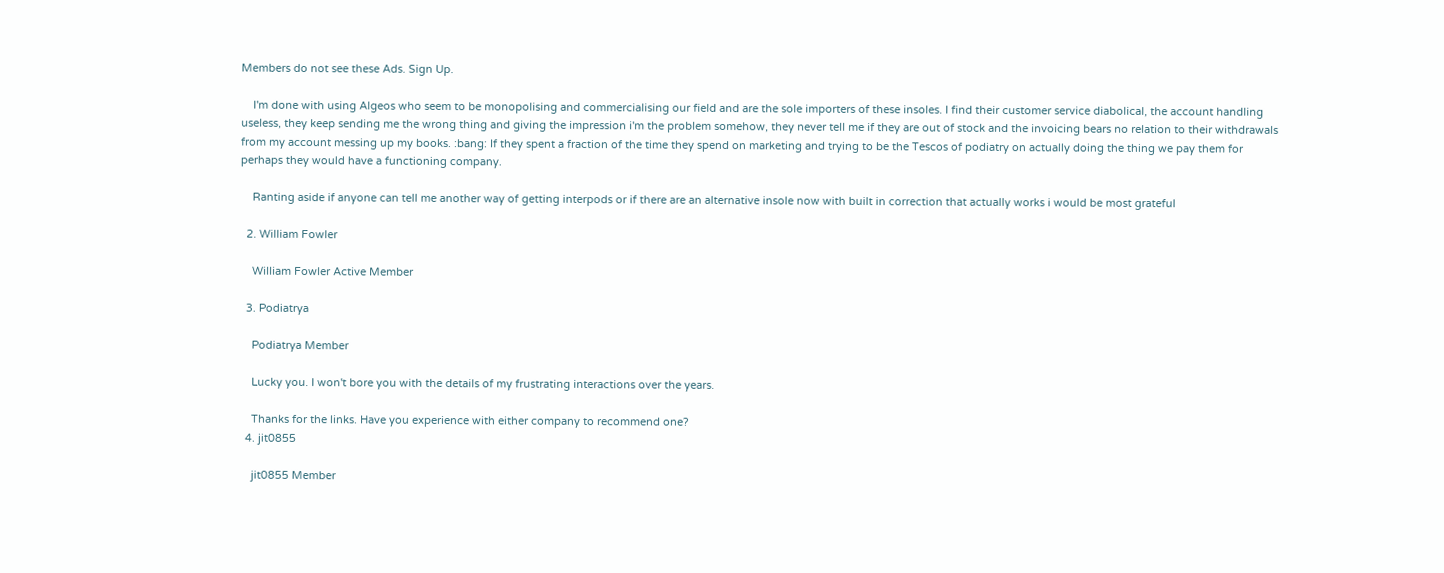Members do not see these Ads. Sign Up.

    I'm done with using Algeos who seem to be monopolising and commercialising our field and are the sole importers of these insoles. I find their customer service diabolical, the account handling useless, they keep sending me the wrong thing and giving the impression i'm the problem somehow, they never tell me if they are out of stock and the invoicing bears no relation to their withdrawals from my account messing up my books. :bang: If they spent a fraction of the time they spend on marketing and trying to be the Tescos of podiatry on actually doing the thing we pay them for perhaps they would have a functioning company.

    Ranting aside if anyone can tell me another way of getting interpods or if there are an alternative insole now with built in correction that actually works i would be most grateful

  2. William Fowler

    William Fowler Active Member

  3. Podiatrya

    Podiatrya Member

    Lucky you. I won't bore you with the details of my frustrating interactions over the years.

    Thanks for the links. Have you experience with either company to recommend one?
  4. jit0855

    jit0855 Member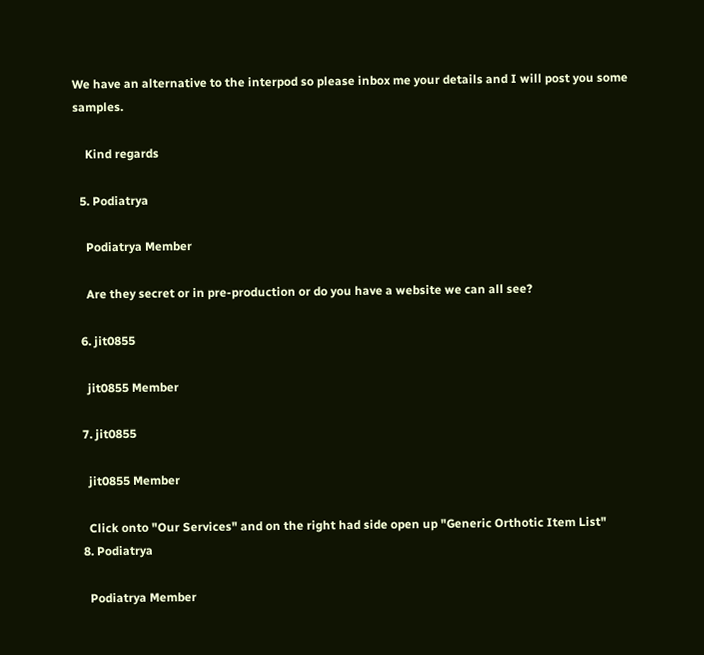We have an alternative to the interpod so please inbox me your details and I will post you some samples.

    Kind regards

  5. Podiatrya

    Podiatrya Member

    Are they secret or in pre-production or do you have a website we can all see?

  6. jit0855

    jit0855 Member

  7. jit0855

    jit0855 Member

    Click onto "Our Services" and on the right had side open up "Generic Orthotic Item List"
  8. Podiatrya

    Podiatrya Member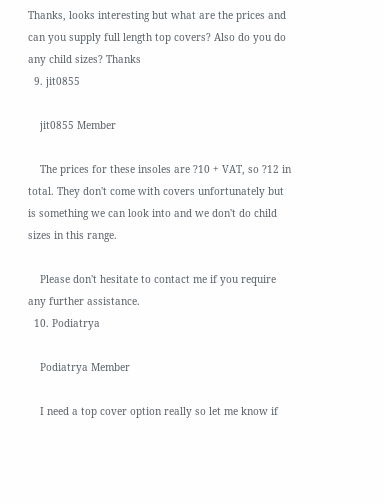Thanks, looks interesting but what are the prices and can you supply full length top covers? Also do you do any child sizes? Thanks
  9. jit0855

    jit0855 Member

    The prices for these insoles are ?10 + VAT, so ?12 in total. They don't come with covers unfortunately but is something we can look into and we don't do child sizes in this range.

    Please don't hesitate to contact me if you require any further assistance.
  10. Podiatrya

    Podiatrya Member

    I need a top cover option really so let me know if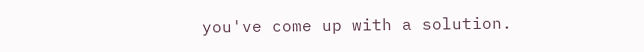you've come up with a solution.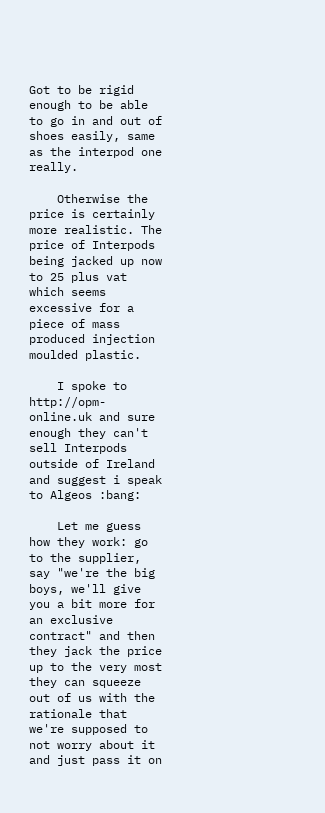Got to be rigid enough to be able to go in and out of shoes easily, same as the interpod one really.

    Otherwise the price is certainly more realistic. The price of Interpods being jacked up now to 25 plus vat which seems excessive for a piece of mass produced injection moulded plastic.

    I spoke to http://opm-online.uk and sure enough they can't sell Interpods outside of Ireland and suggest i speak to Algeos :bang:

    Let me guess how they work: go to the supplier, say "we're the big boys, we'll give you a bit more for an exclusive contract" and then they jack the price up to the very most they can squeeze out of us with the rationale that we're supposed to not worry about it and just pass it on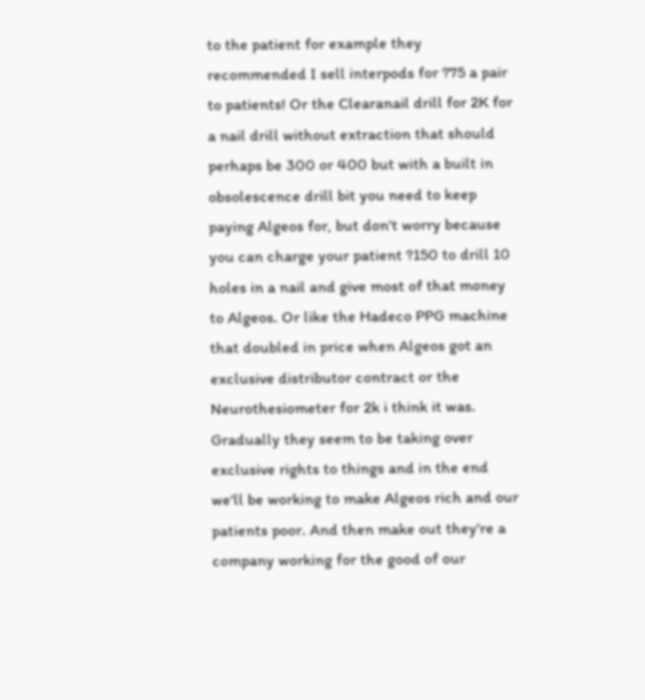to the patient for example they recommended I sell interpods for ?75 a pair to patients! Or the Clearanail drill for 2K for a nail drill without extraction that should perhaps be 300 or 400 but with a built in obsolescence drill bit you need to keep paying Algeos for, but don't worry because you can charge your patient ?150 to drill 10 holes in a nail and give most of that money to Algeos. Or like the Hadeco PPG machine that doubled in price when Algeos got an exclusive distributor contract or the Neurothesiometer for 2k i think it was. Gradually they seem to be taking over exclusive rights to things and in the end we'll be working to make Algeos rich and our patients poor. And then make out they're a company working for the good of our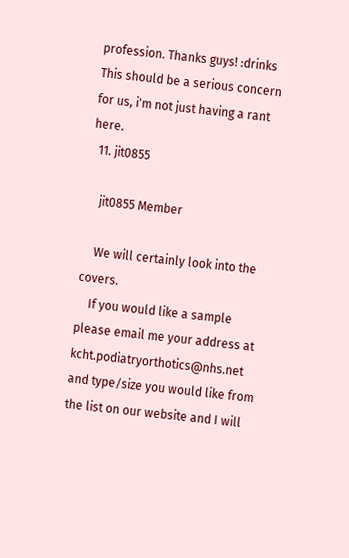profession. Thanks guys! :drinks This should be a serious concern for us, i'm not just having a rant here.
  11. jit0855

    jit0855 Member

    We will certainly look into the covers.
    If you would like a sample please email me your address at kcht.podiatryorthotics@nhs.net and type/size you would like from the list on our website and I will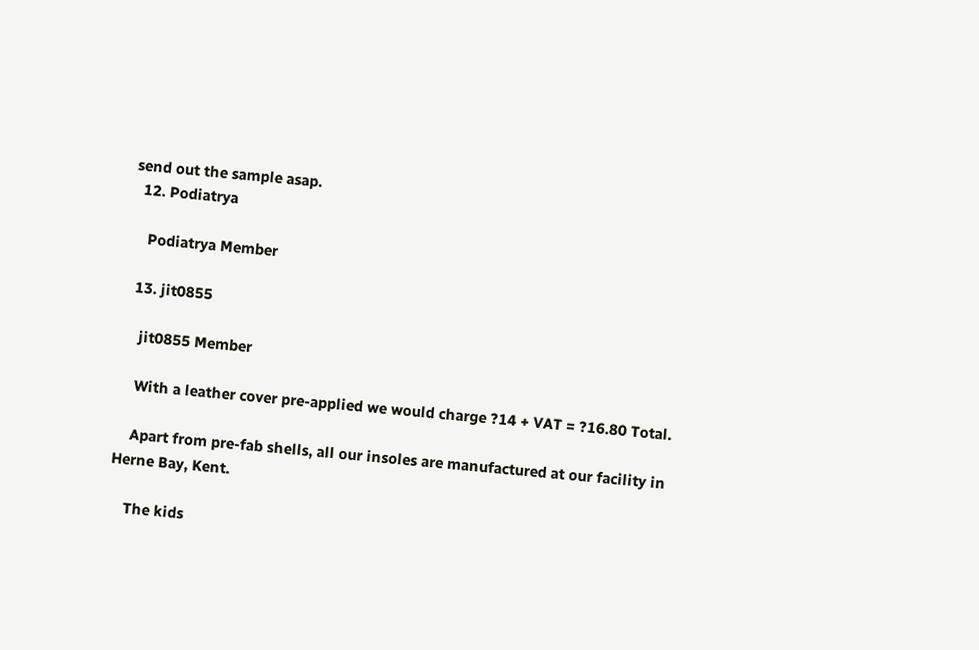send out the sample asap.
  12. Podiatrya

    Podiatrya Member

  13. jit0855

    jit0855 Member

    With a leather cover pre-applied we would charge ?14 + VAT = ?16.80 Total.

    Apart from pre-fab shells, all our insoles are manufactured at our facility in Herne Bay, Kent.

    The kids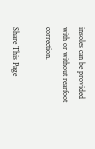insoles can be provided with or without rearfoot correction.

Share This Page